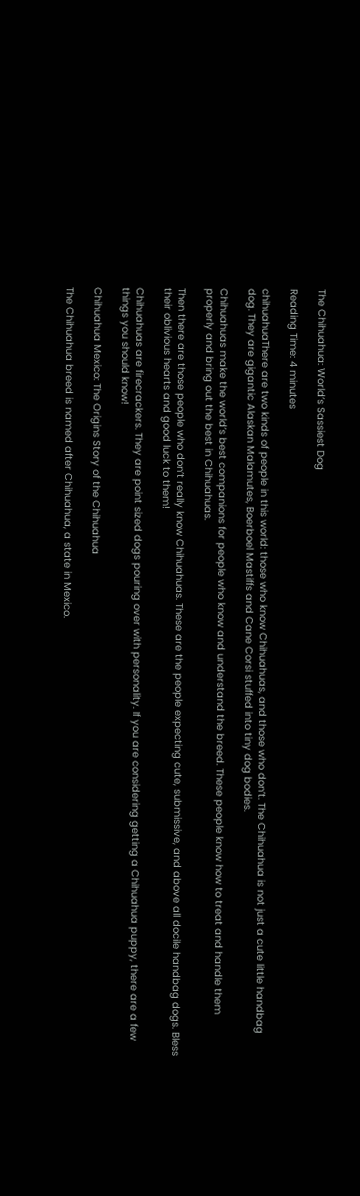The Chihuahua: World’s Sassiest Dog

Reading Time: 4 minutes

chihuahuaThere are two kinds of people in this world: those who know Chihuahuas, and those who don’t. The Chihuahua is not just a cute little handbag dog. They are gigantic Alaskan Malamutes, Boerboel Mastiffs and Cane Corsi stuffed into tiny dog bodies.

Chihuahuas make the world’s best companions for people who know and understand the breed. These people know how to treat and handle them properly and bring out the best in Chihuahuas.

Then there are those people who don’t really know Chihuahuas. These are the people expecting cute, submissive, and above all docile handbag dogs. Bless their oblivious hearts and good luck to them!

Chihuahuas are firecrackers. They are point sized dogs pouring over with personality. If you are considering getting a Chihuahua puppy, there are a few things you should know!

Chihuahua Mexico: The Origins Story of the Chihuahua

The Chihuahua breed is named after Chihuahua, a state in Mexico.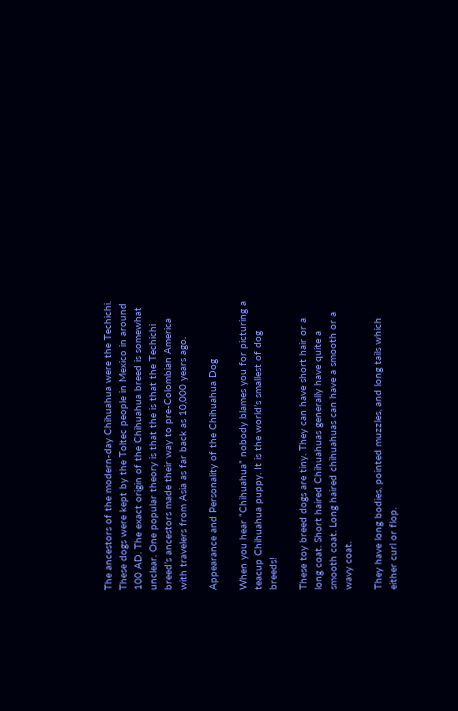The ancestors of the modern-day Chihuahua were the Techichi. These dogs were kept by the Toltec people in Mexico in around 100 AD. The exact origin of the Chihuahua breed is somewhat unclear. One popular theory is that the is that the Techichi breed’s ancestors made their way to pre-Colombian America with travelers from Asia as far back as 10,000 years ago.

Appearance and Personality of the Chihuahua Dog

When you hear “Chihuahua” nobody blames you for picturing a teacup Chihuahua puppy. It is the world’s smallest of dog breeds!

These toy breed dogs are tiny. They can have short hair or a long coat. Short haired Chihuahuas generally have quite a smooth coat. Long haired chihuahuas can have a smooth or a wavy coat.

They have long bodies, pointed muzzles, and long tails which either curl or flop.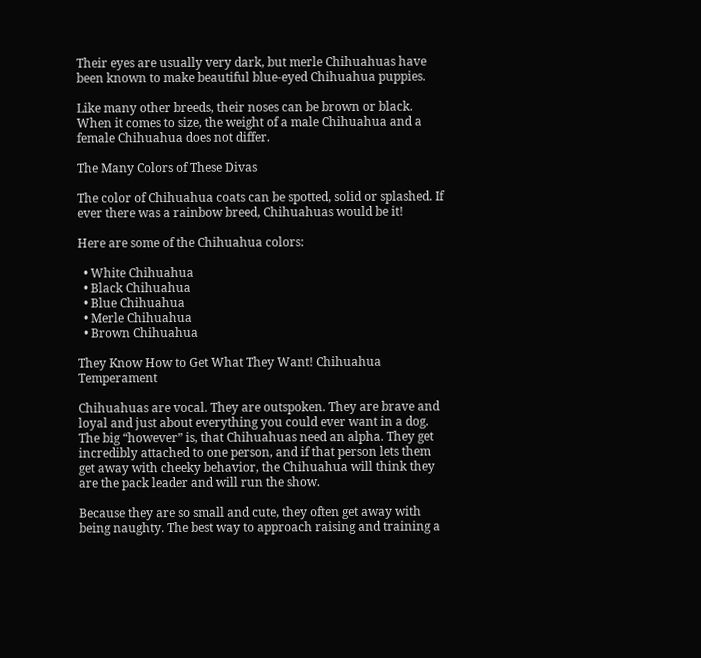Their eyes are usually very dark, but merle Chihuahuas have been known to make beautiful blue-eyed Chihuahua puppies.

Like many other breeds, their noses can be brown or black. When it comes to size, the weight of a male Chihuahua and a female Chihuahua does not differ.

The Many Colors of These Divas

The color of Chihuahua coats can be spotted, solid or splashed. If ever there was a rainbow breed, Chihuahuas would be it!

Here are some of the Chihuahua colors:

  • White Chihuahua
  • Black Chihuahua
  • Blue Chihuahua
  • Merle Chihuahua
  • Brown Chihuahua

They Know How to Get What They Want! Chihuahua Temperament

Chihuahuas are vocal. They are outspoken. They are brave and loyal and just about everything you could ever want in a dog. The big “however” is, that Chihuahuas need an alpha. They get incredibly attached to one person, and if that person lets them get away with cheeky behavior, the Chihuahua will think they are the pack leader and will run the show.

Because they are so small and cute, they often get away with being naughty. The best way to approach raising and training a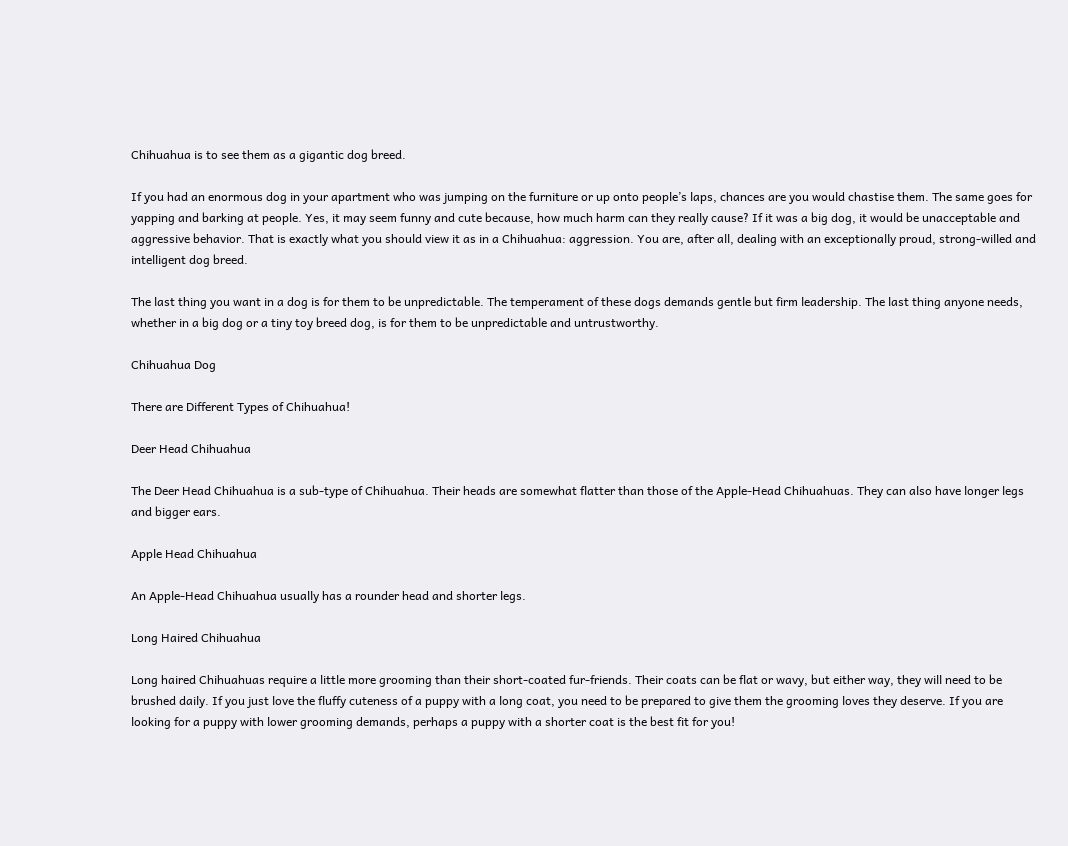Chihuahua is to see them as a gigantic dog breed.

If you had an enormous dog in your apartment who was jumping on the furniture or up onto people’s laps, chances are you would chastise them. The same goes for yapping and barking at people. Yes, it may seem funny and cute because, how much harm can they really cause? If it was a big dog, it would be unacceptable and aggressive behavior. That is exactly what you should view it as in a Chihuahua: aggression. You are, after all, dealing with an exceptionally proud, strong-willed and intelligent dog breed.

The last thing you want in a dog is for them to be unpredictable. The temperament of these dogs demands gentle but firm leadership. The last thing anyone needs, whether in a big dog or a tiny toy breed dog, is for them to be unpredictable and untrustworthy.

Chihuahua Dog

There are Different Types of Chihuahua!

Deer Head Chihuahua

The Deer Head Chihuahua is a sub-type of Chihuahua. Their heads are somewhat flatter than those of the Apple-Head Chihuahuas. They can also have longer legs and bigger ears.

Apple Head Chihuahua

An Apple-Head Chihuahua usually has a rounder head and shorter legs.

Long Haired Chihuahua

Long haired Chihuahuas require a little more grooming than their short-coated fur-friends. Their coats can be flat or wavy, but either way, they will need to be brushed daily. If you just love the fluffy cuteness of a puppy with a long coat, you need to be prepared to give them the grooming loves they deserve. If you are looking for a puppy with lower grooming demands, perhaps a puppy with a shorter coat is the best fit for you!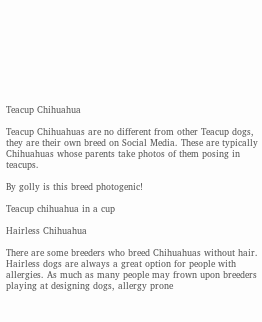Teacup Chihuahua

Teacup Chihuahuas are no different from other Teacup dogs, they are their own breed on Social Media. These are typically Chihuahuas whose parents take photos of them posing in teacups.

By golly is this breed photogenic!

Teacup chihuahua in a cup

Hairless Chihuahua

There are some breeders who breed Chihuahuas without hair. Hairless dogs are always a great option for people with allergies. As much as many people may frown upon breeders playing at designing dogs, allergy prone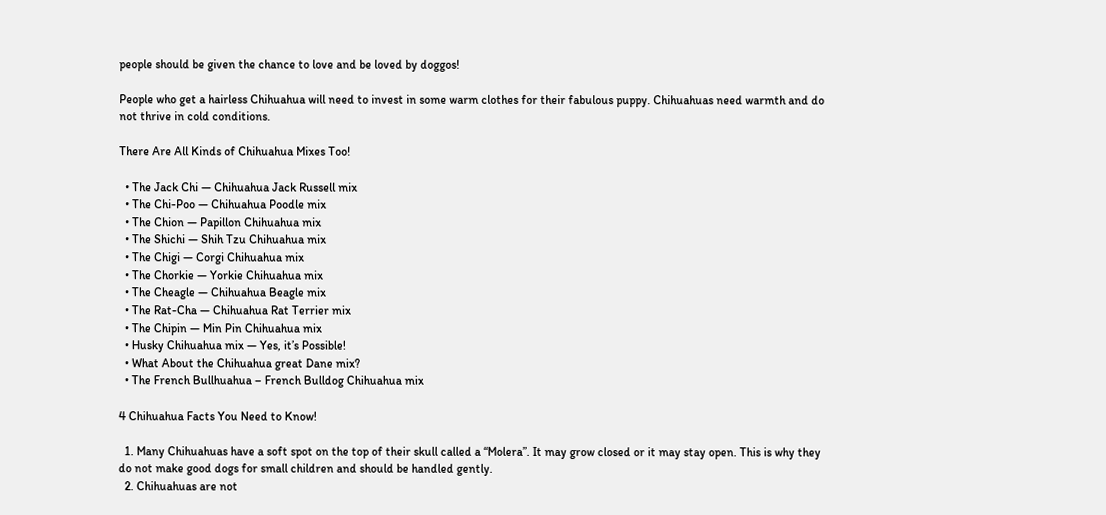people should be given the chance to love and be loved by doggos!

People who get a hairless Chihuahua will need to invest in some warm clothes for their fabulous puppy. Chihuahuas need warmth and do not thrive in cold conditions.

There Are All Kinds of Chihuahua Mixes Too!

  • The Jack Chi — Chihuahua Jack Russell mix
  • The Chi-Poo — Chihuahua Poodle mix
  • The Chion — Papillon Chihuahua mix
  • The Shichi — Shih Tzu Chihuahua mix
  • The Chigi — Corgi Chihuahua mix
  • The Chorkie — Yorkie Chihuahua mix
  • The Cheagle — Chihuahua Beagle mix
  • The Rat-Cha — Chihuahua Rat Terrier mix
  • The Chipin — Min Pin Chihuahua mix
  • Husky Chihuahua mix — Yes, it’s Possible!
  • What About the Chihuahua great Dane mix?
  • The French Bullhuahua – French Bulldog Chihuahua mix

4 Chihuahua Facts You Need to Know!

  1. Many Chihuahuas have a soft spot on the top of their skull called a “Molera”. It may grow closed or it may stay open. This is why they do not make good dogs for small children and should be handled gently.
  2. Chihuahuas are not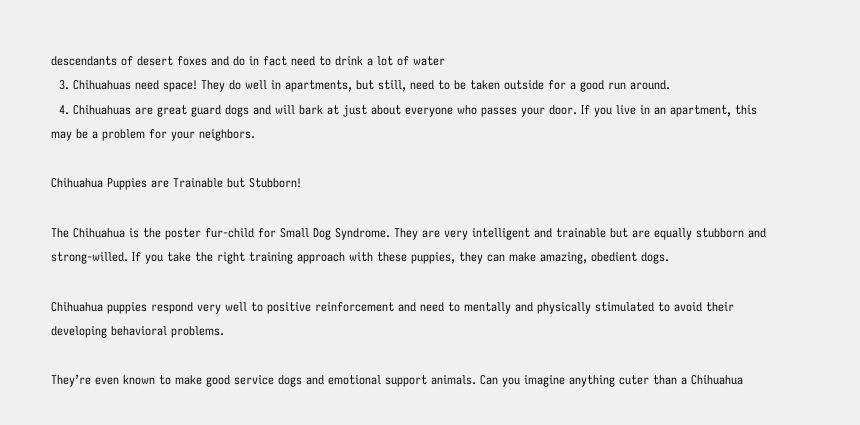descendants of desert foxes and do in fact need to drink a lot of water
  3. Chihuahuas need space! They do well in apartments, but still, need to be taken outside for a good run around.
  4. Chihuahuas are great guard dogs and will bark at just about everyone who passes your door. If you live in an apartment, this may be a problem for your neighbors.

Chihuahua Puppies are Trainable but Stubborn!

The Chihuahua is the poster fur-child for Small Dog Syndrome. They are very intelligent and trainable but are equally stubborn and strong-willed. If you take the right training approach with these puppies, they can make amazing, obedient dogs.

Chihuahua puppies respond very well to positive reinforcement and need to mentally and physically stimulated to avoid their developing behavioral problems.

They’re even known to make good service dogs and emotional support animals. Can you imagine anything cuter than a Chihuahua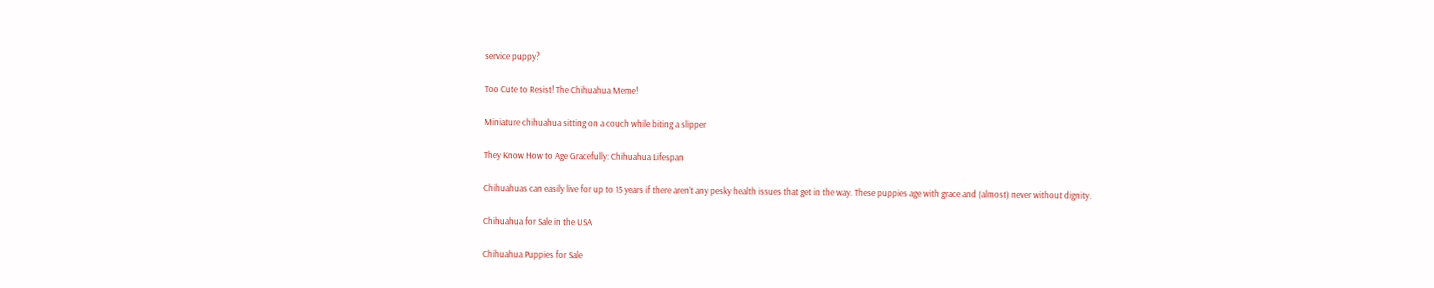service puppy?

Too Cute to Resist! The Chihuahua Meme!

Miniature chihuahua sitting on a couch while biting a slipper

They Know How to Age Gracefully: Chihuahua Lifespan

Chihuahuas can easily live for up to 15 years if there aren’t any pesky health issues that get in the way. These puppies age with grace and (almost) never without dignity.

Chihuahua for Sale in the USA

Chihuahua Puppies for Sale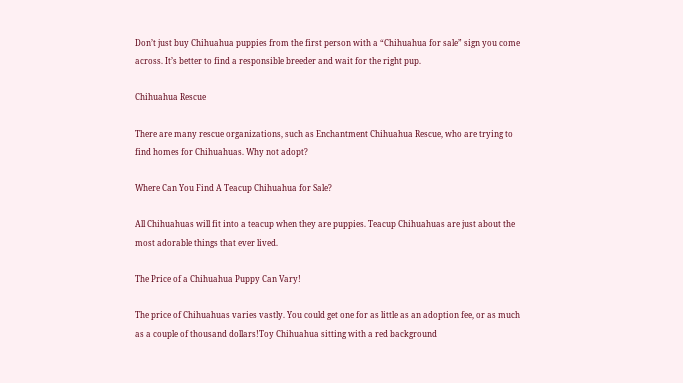Don’t just buy Chihuahua puppies from the first person with a “Chihuahua for sale” sign you come across. It’s better to find a responsible breeder and wait for the right pup.

Chihuahua Rescue

There are many rescue organizations, such as Enchantment Chihuahua Rescue, who are trying to find homes for Chihuahuas. Why not adopt?

Where Can You Find A Teacup Chihuahua for Sale?

All Chihuahuas will fit into a teacup when they are puppies. Teacup Chihuahuas are just about the most adorable things that ever lived.

The Price of a Chihuahua Puppy Can Vary!

The price of Chihuahuas varies vastly. You could get one for as little as an adoption fee, or as much as a couple of thousand dollars!Toy Chihuahua sitting with a red background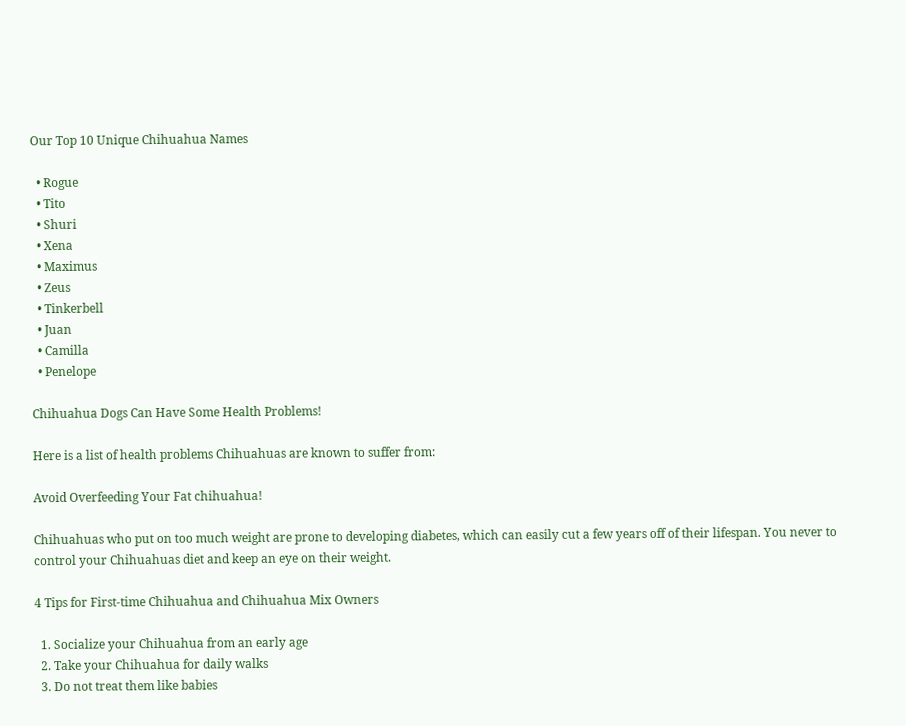Our Top 10 Unique Chihuahua Names

  • Rogue
  • Tito
  • Shuri
  • Xena
  • Maximus
  • Zeus
  • Tinkerbell
  • Juan
  • Camilla
  • Penelope

Chihuahua Dogs Can Have Some Health Problems!

Here is a list of health problems Chihuahuas are known to suffer from:

Avoid Overfeeding Your Fat chihuahua!

Chihuahuas who put on too much weight are prone to developing diabetes, which can easily cut a few years off of their lifespan. You never to control your Chihuahuas diet and keep an eye on their weight.

4 Tips for First-time Chihuahua and Chihuahua Mix Owners

  1. Socialize your Chihuahua from an early age
  2. Take your Chihuahua for daily walks
  3. Do not treat them like babies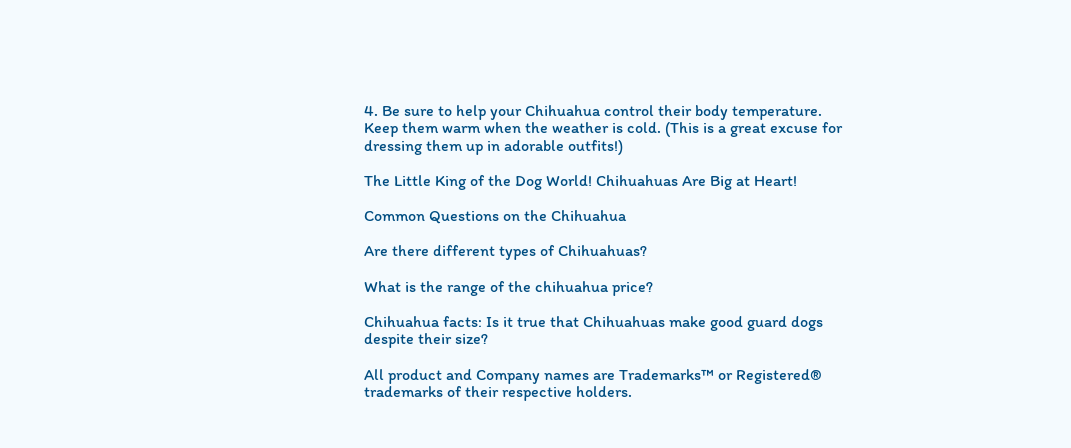4. Be sure to help your Chihuahua control their body temperature. Keep them warm when the weather is cold. (This is a great excuse for dressing them up in adorable outfits!)

The Little King of the Dog World! Chihuahuas Are Big at Heart!

Common Questions on the Chihuahua

Are there different types of Chihuahuas?

What is the range of the chihuahua price?

Chihuahua facts: Is it true that Chihuahuas make good guard dogs despite their size?

All product and Company names are Trademarks™ or Registered® trademarks of their respective holders.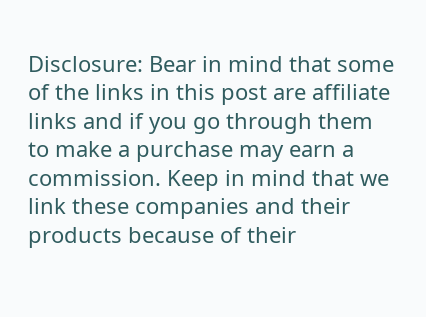Disclosure: Bear in mind that some of the links in this post are affiliate links and if you go through them to make a purchase may earn a commission. Keep in mind that we link these companies and their products because of their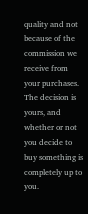quality and not because of the commission we receive from your purchases. The decision is yours, and whether or not you decide to buy something is completely up to you.